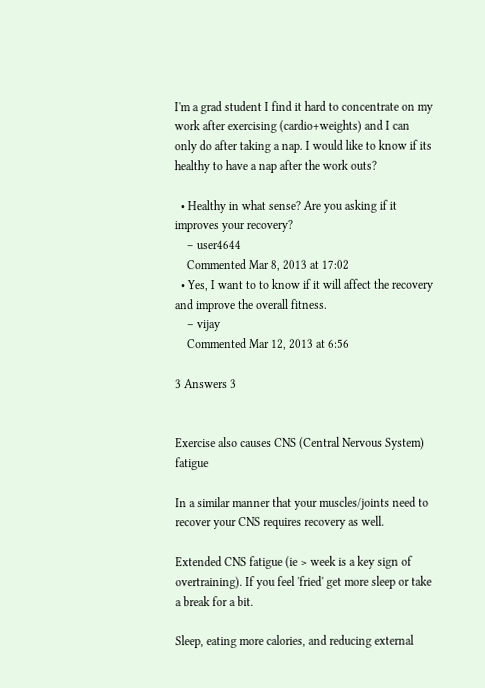I'm a grad student I find it hard to concentrate on my work after exercising (cardio+weights) and I can only do after taking a nap. I would like to know if its healthy to have a nap after the work outs?

  • Healthy in what sense? Are you asking if it improves your recovery?
    – user4644
    Commented Mar 8, 2013 at 17:02
  • Yes, I want to to know if it will affect the recovery and improve the overall fitness.
    – vijay
    Commented Mar 12, 2013 at 6:56

3 Answers 3


Exercise also causes CNS (Central Nervous System) fatigue

In a similar manner that your muscles/joints need to recover your CNS requires recovery as well.

Extended CNS fatigue (ie > week is a key sign of overtraining). If you feel 'fried' get more sleep or take a break for a bit.

Sleep, eating more calories, and reducing external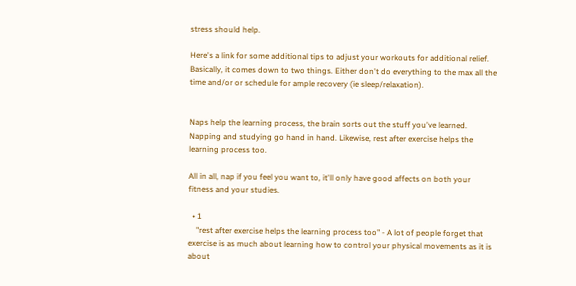stress should help.

Here's a link for some additional tips to adjust your workouts for additional relief. Basically, it comes down to two things. Either don't do everything to the max all the time and/or or schedule for ample recovery (ie sleep/relaxation).


Naps help the learning process, the brain sorts out the stuff you've learned. Napping and studying go hand in hand. Likewise, rest after exercise helps the learning process too.

All in all, nap if you feel you want to, it'll only have good affects on both your fitness and your studies.

  • 1
    "rest after exercise helps the learning process too" - A lot of people forget that exercise is as much about learning how to control your physical movements as it is about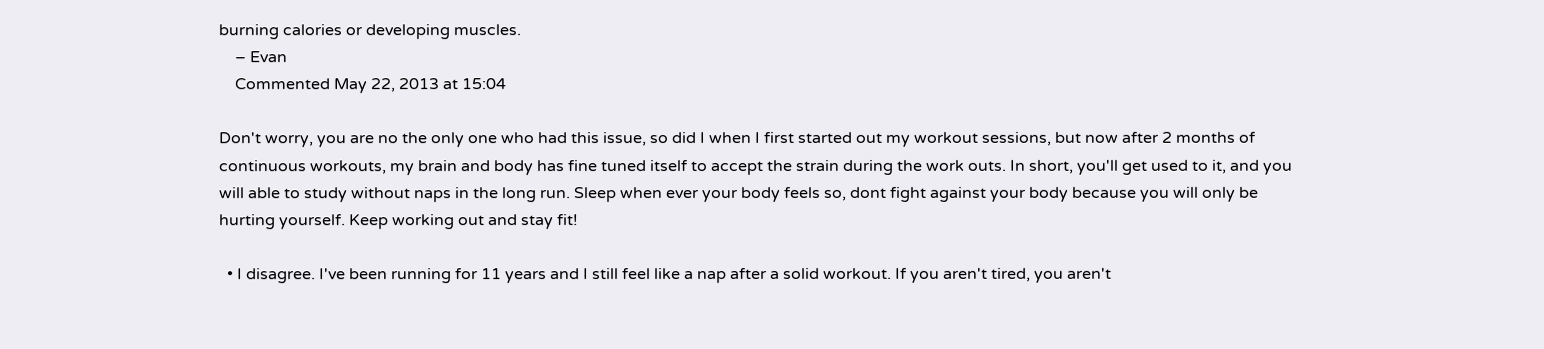burning calories or developing muscles.
    – Evan
    Commented May 22, 2013 at 15:04

Don't worry, you are no the only one who had this issue, so did I when I first started out my workout sessions, but now after 2 months of continuous workouts, my brain and body has fine tuned itself to accept the strain during the work outs. In short, you'll get used to it, and you will able to study without naps in the long run. Sleep when ever your body feels so, dont fight against your body because you will only be hurting yourself. Keep working out and stay fit!

  • I disagree. I've been running for 11 years and I still feel like a nap after a solid workout. If you aren't tired, you aren't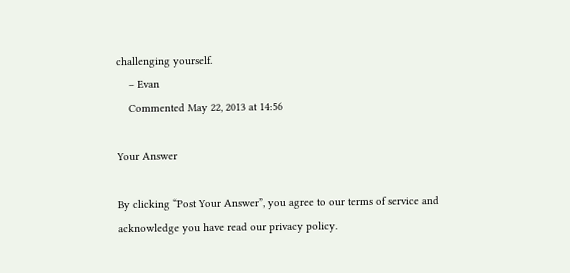challenging yourself.
    – Evan
    Commented May 22, 2013 at 14:56

Your Answer

By clicking “Post Your Answer”, you agree to our terms of service and acknowledge you have read our privacy policy.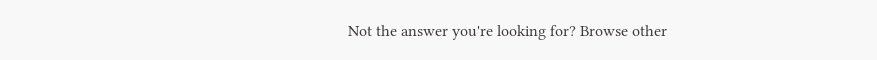Not the answer you're looking for? Browse other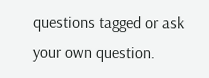questions tagged or ask your own question.